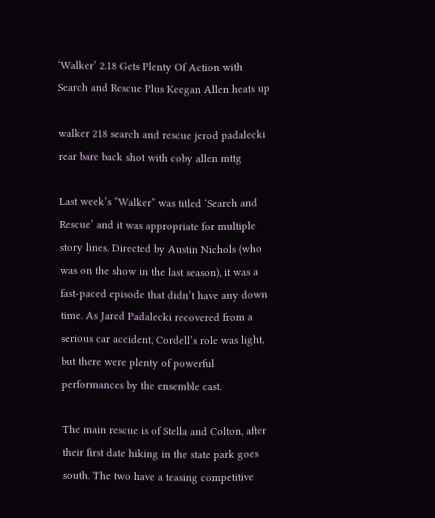‘Walker’ 2.18 Gets Plenty Of Action with Search and Rescue Plus Keegan Allen heats up

walker 218 search and rescue jerod padalecki rear bare back shot with coby allen mttg

Last week’s “Walker” was titled ‘Search and Rescue’ and it was appropriate for multiple story lines. Directed by Austin Nichols (who was on the show in the last season), it was a fast-paced episode that didn’t have any down time. As Jared Padalecki recovered from a serious car accident, Cordell’s role was light, but there were plenty of powerful performances by the ensemble cast.

The main rescue is of Stella and Colton, after their first date hiking in the state park goes south. The two have a teasing competitive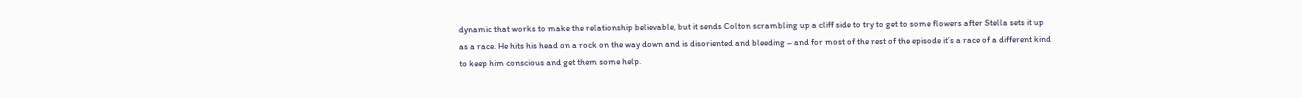dynamic that works to make the relationship believable, but it sends Colton scrambling up a cliff side to try to get to some flowers after Stella sets it up as a race. He hits his head on a rock on the way down and is disoriented and bleeding – and for most of the rest of the episode it’s a race of a different kind to keep him conscious and get them some help.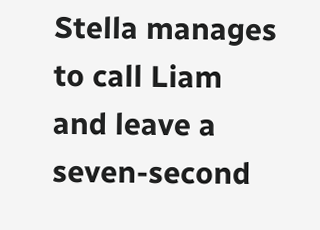Stella manages to call Liam and leave a seven-second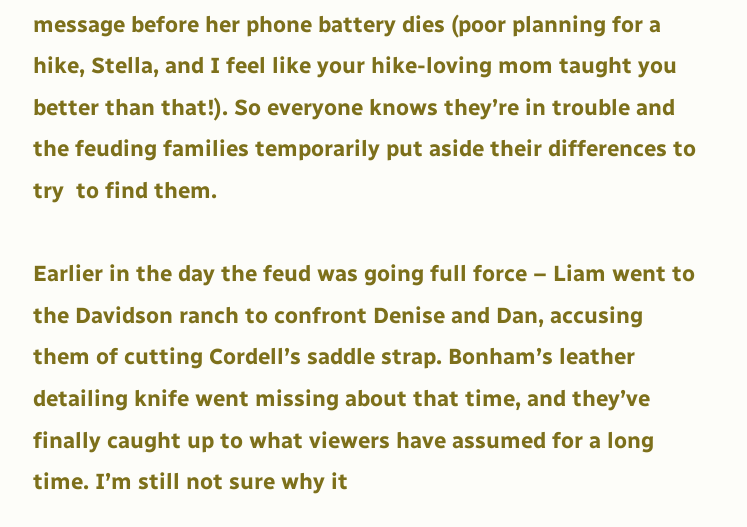message before her phone battery dies (poor planning for a hike, Stella, and I feel like your hike-loving mom taught you better than that!). So everyone knows they’re in trouble and the feuding families temporarily put aside their differences to try  to find them.

Earlier in the day the feud was going full force – Liam went to the Davidson ranch to confront Denise and Dan, accusing them of cutting Cordell’s saddle strap. Bonham’s leather detailing knife went missing about that time, and they’ve finally caught up to what viewers have assumed for a long time. I’m still not sure why it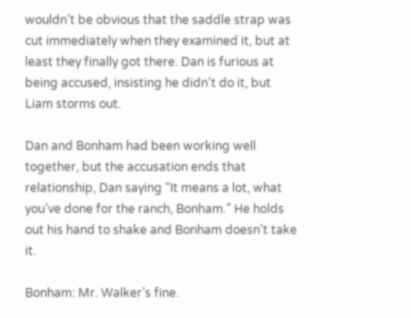wouldn’t be obvious that the saddle strap was cut immediately when they examined it, but at least they finally got there. Dan is furious at being accused, insisting he didn’t do it, but Liam storms out.

Dan and Bonham had been working well together, but the accusation ends that relationship, Dan saying “It means a lot, what you’ve done for the ranch, Bonham.” He holds out his hand to shake and Bonham doesn’t take it.

Bonham: Mr. Walker’s fine.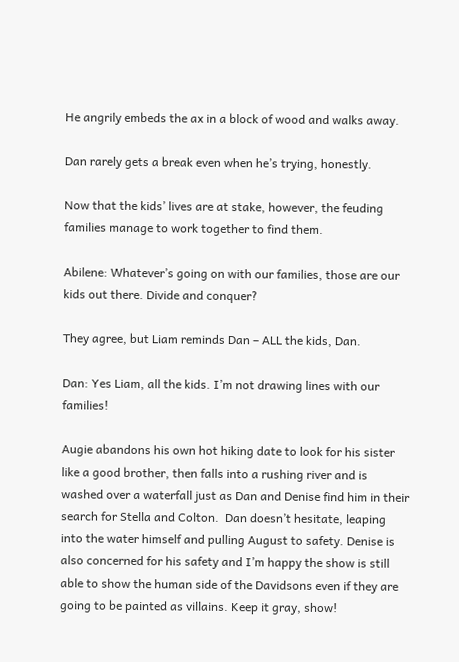He angrily embeds the ax in a block of wood and walks away.

Dan rarely gets a break even when he’s trying, honestly.

Now that the kids’ lives are at stake, however, the feuding families manage to work together to find them.

Abilene: Whatever’s going on with our families, those are our kids out there. Divide and conquer?

They agree, but Liam reminds Dan – ALL the kids, Dan.

Dan: Yes Liam, all the kids. I’m not drawing lines with our families!

Augie abandons his own hot hiking date to look for his sister like a good brother, then falls into a rushing river and is washed over a waterfall just as Dan and Denise find him in their search for Stella and Colton.  Dan doesn’t hesitate, leaping into the water himself and pulling August to safety. Denise is also concerned for his safety and I’m happy the show is still able to show the human side of the Davidsons even if they are going to be painted as villains. Keep it gray, show!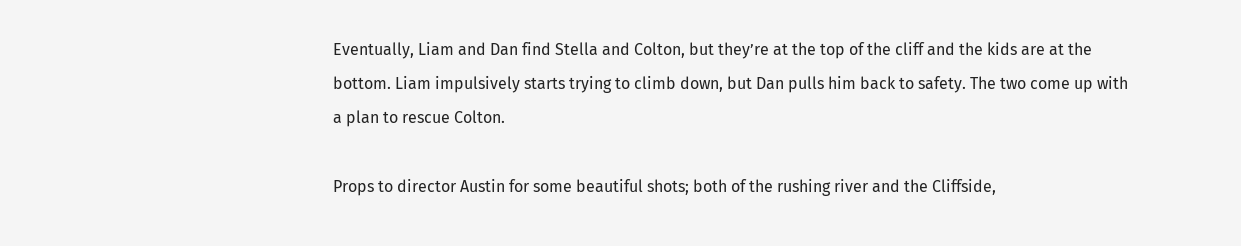Eventually, Liam and Dan find Stella and Colton, but they’re at the top of the cliff and the kids are at the bottom. Liam impulsively starts trying to climb down, but Dan pulls him back to safety. The two come up with a plan to rescue Colton.

Props to director Austin for some beautiful shots; both of the rushing river and the Cliffside,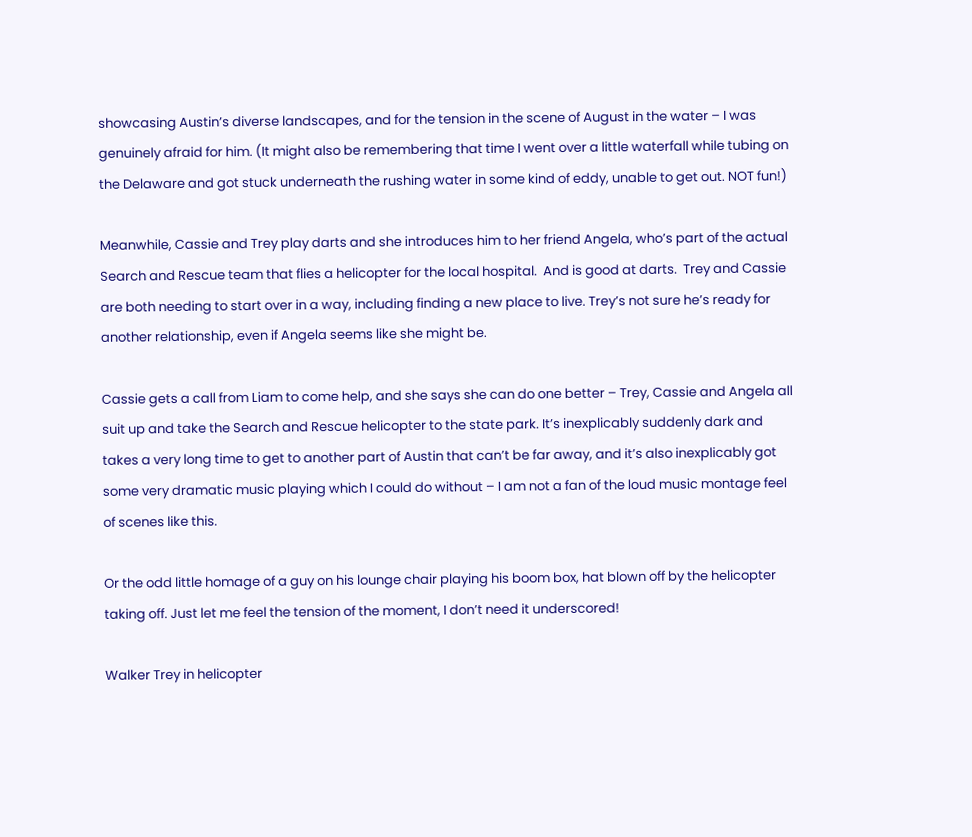showcasing Austin’s diverse landscapes, and for the tension in the scene of August in the water – I was genuinely afraid for him. (It might also be remembering that time I went over a little waterfall while tubing on the Delaware and got stuck underneath the rushing water in some kind of eddy, unable to get out. NOT fun!)

Meanwhile, Cassie and Trey play darts and she introduces him to her friend Angela, who’s part of the actual Search and Rescue team that flies a helicopter for the local hospital.  And is good at darts.  Trey and Cassie are both needing to start over in a way, including finding a new place to live. Trey’s not sure he’s ready for another relationship, even if Angela seems like she might be.

Cassie gets a call from Liam to come help, and she says she can do one better – Trey, Cassie and Angela all suit up and take the Search and Rescue helicopter to the state park. It’s inexplicably suddenly dark and takes a very long time to get to another part of Austin that can’t be far away, and it’s also inexplicably got some very dramatic music playing which I could do without – I am not a fan of the loud music montage feel of scenes like this.

Or the odd little homage of a guy on his lounge chair playing his boom box, hat blown off by the helicopter taking off. Just let me feel the tension of the moment, I don’t need it underscored!

Walker Trey in helicopter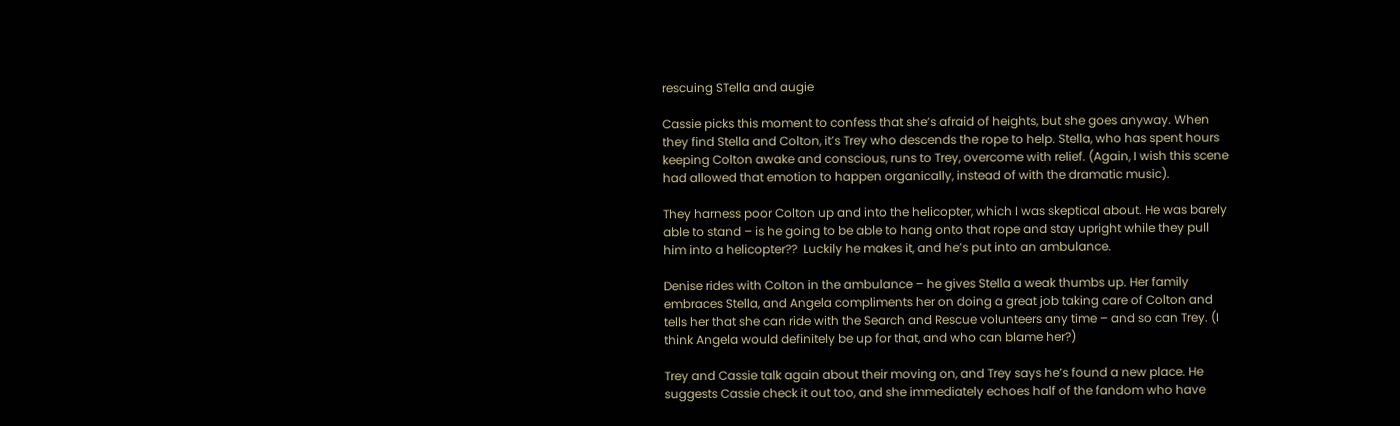rescuing STella and augie

Cassie picks this moment to confess that she’s afraid of heights, but she goes anyway. When they find Stella and Colton, it’s Trey who descends the rope to help. Stella, who has spent hours keeping Colton awake and conscious, runs to Trey, overcome with relief. (Again, I wish this scene had allowed that emotion to happen organically, instead of with the dramatic music).

They harness poor Colton up and into the helicopter, which I was skeptical about. He was barely able to stand – is he going to be able to hang onto that rope and stay upright while they pull him into a helicopter??  Luckily he makes it, and he’s put into an ambulance.

Denise rides with Colton in the ambulance – he gives Stella a weak thumbs up. Her family embraces Stella, and Angela compliments her on doing a great job taking care of Colton and tells her that she can ride with the Search and Rescue volunteers any time – and so can Trey. (I think Angela would definitely be up for that, and who can blame her?)

Trey and Cassie talk again about their moving on, and Trey says he’s found a new place. He suggests Cassie check it out too, and she immediately echoes half of the fandom who have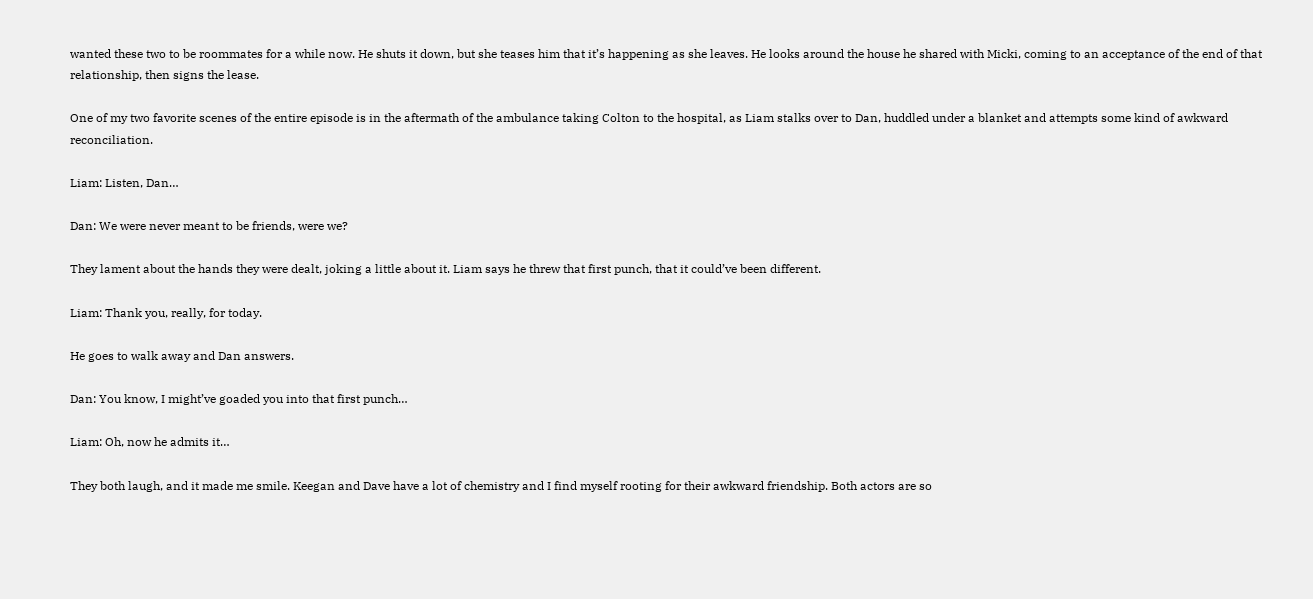wanted these two to be roommates for a while now. He shuts it down, but she teases him that it’s happening as she leaves. He looks around the house he shared with Micki, coming to an acceptance of the end of that relationship, then signs the lease.

One of my two favorite scenes of the entire episode is in the aftermath of the ambulance taking Colton to the hospital, as Liam stalks over to Dan, huddled under a blanket and attempts some kind of awkward reconciliation.

Liam: Listen, Dan…

Dan: We were never meant to be friends, were we?

They lament about the hands they were dealt, joking a little about it. Liam says he threw that first punch, that it could’ve been different.

Liam: Thank you, really, for today.

He goes to walk away and Dan answers.

Dan: You know, I might’ve goaded you into that first punch…

Liam: Oh, now he admits it…

They both laugh, and it made me smile. Keegan and Dave have a lot of chemistry and I find myself rooting for their awkward friendship. Both actors are so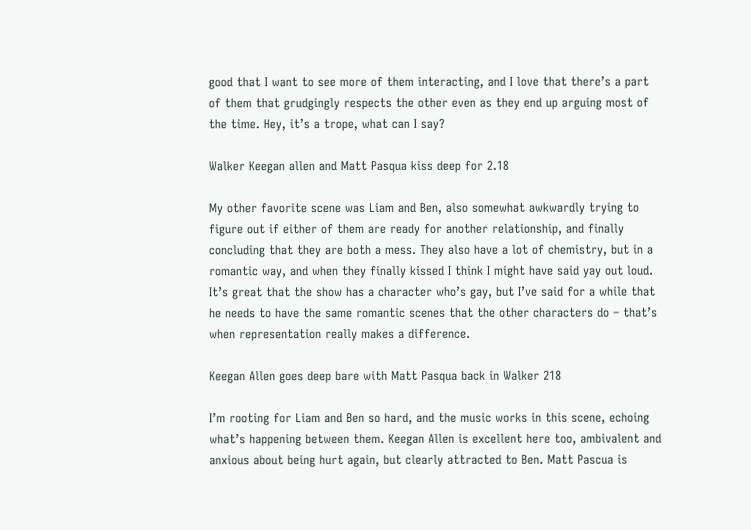good that I want to see more of them interacting, and I love that there’s a part of them that grudgingly respects the other even as they end up arguing most of the time. Hey, it’s a trope, what can I say?

Walker Keegan allen and Matt Pasqua kiss deep for 2.18

My other favorite scene was Liam and Ben, also somewhat awkwardly trying to figure out if either of them are ready for another relationship, and finally concluding that they are both a mess. They also have a lot of chemistry, but in a romantic way, and when they finally kissed I think I might have said yay out loud. It’s great that the show has a character who’s gay, but I’ve said for a while that he needs to have the same romantic scenes that the other characters do – that’s when representation really makes a difference.

Keegan Allen goes deep bare with Matt Pasqua back in Walker 218

I’m rooting for Liam and Ben so hard, and the music works in this scene, echoing what’s happening between them. Keegan Allen is excellent here too, ambivalent and anxious about being hurt again, but clearly attracted to Ben. Matt Pascua is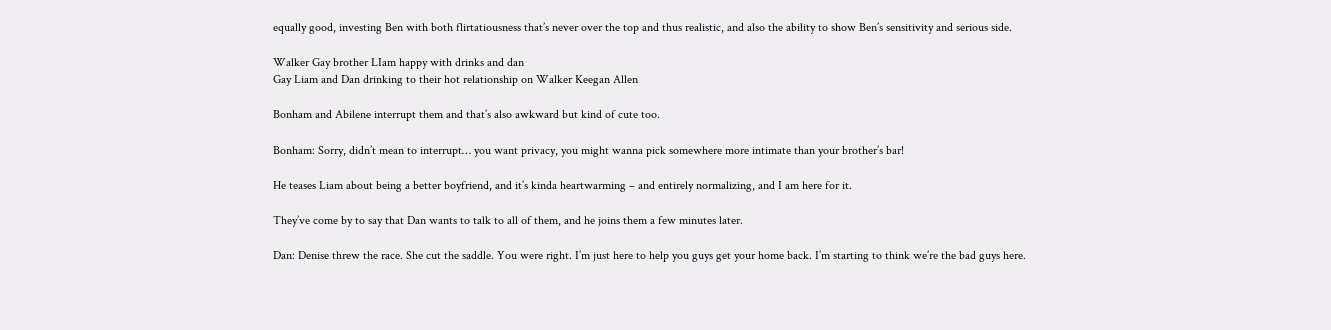equally good, investing Ben with both flirtatiousness that’s never over the top and thus realistic, and also the ability to show Ben’s sensitivity and serious side.

Walker Gay brother LIam happy with drinks and dan
Gay Liam and Dan drinking to their hot relationship on Walker Keegan Allen

Bonham and Abilene interrupt them and that’s also awkward but kind of cute too.

Bonham: Sorry, didn’t mean to interrupt… you want privacy, you might wanna pick somewhere more intimate than your brother’s bar!

He teases Liam about being a better boyfriend, and it’s kinda heartwarming – and entirely normalizing, and I am here for it.

They’ve come by to say that Dan wants to talk to all of them, and he joins them a few minutes later.

Dan: Denise threw the race. She cut the saddle. You were right. I’m just here to help you guys get your home back. I’m starting to think we’re the bad guys here.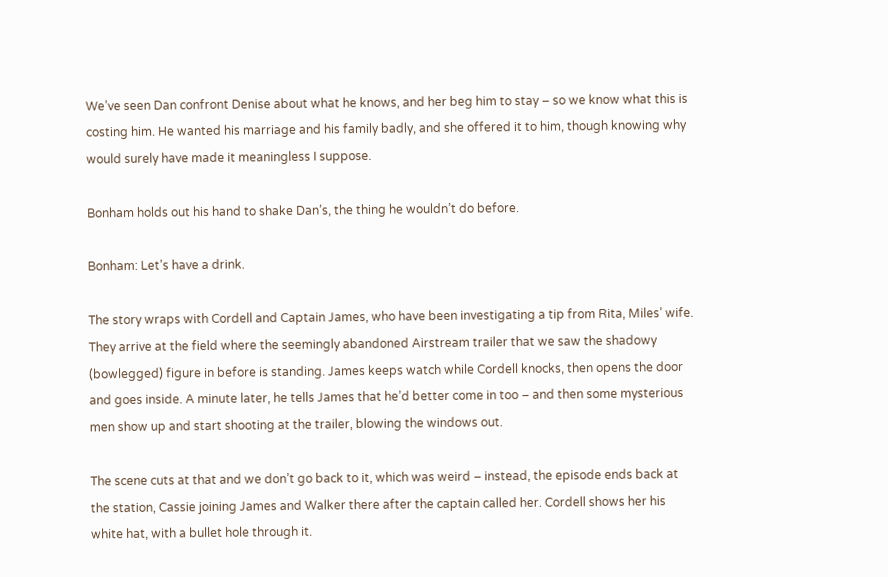We’ve seen Dan confront Denise about what he knows, and her beg him to stay – so we know what this is costing him. He wanted his marriage and his family badly, and she offered it to him, though knowing why would surely have made it meaningless I suppose.

Bonham holds out his hand to shake Dan’s, the thing he wouldn’t do before.

Bonham: Let’s have a drink.

The story wraps with Cordell and Captain James, who have been investigating a tip from Rita, Miles’ wife. They arrive at the field where the seemingly abandoned Airstream trailer that we saw the shadowy (bowlegged) figure in before is standing. James keeps watch while Cordell knocks, then opens the door and goes inside. A minute later, he tells James that he’d better come in too – and then some mysterious men show up and start shooting at the trailer, blowing the windows out.

The scene cuts at that and we don’t go back to it, which was weird – instead, the episode ends back at the station, Cassie joining James and Walker there after the captain called her. Cordell shows her his white hat, with a bullet hole through it.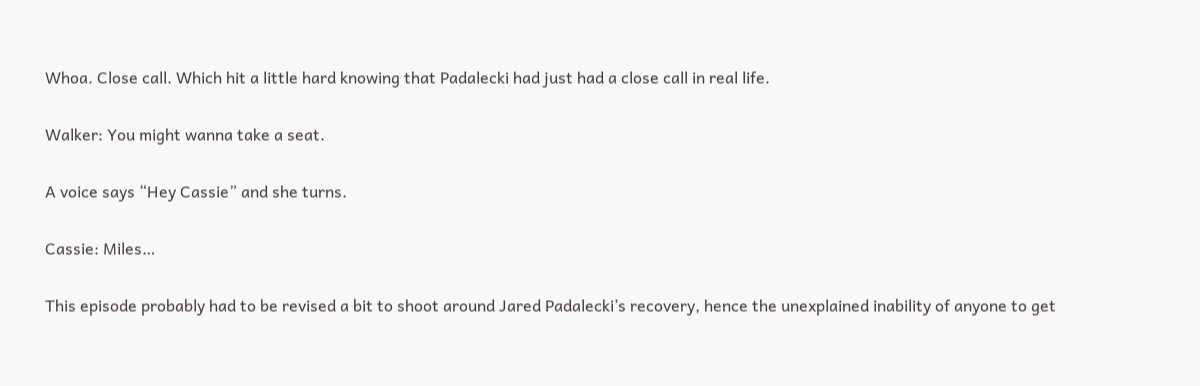Whoa. Close call. Which hit a little hard knowing that Padalecki had just had a close call in real life.

Walker: You might wanna take a seat.

A voice says “Hey Cassie” and she turns.

Cassie: Miles…

This episode probably had to be revised a bit to shoot around Jared Padalecki’s recovery, hence the unexplained inability of anyone to get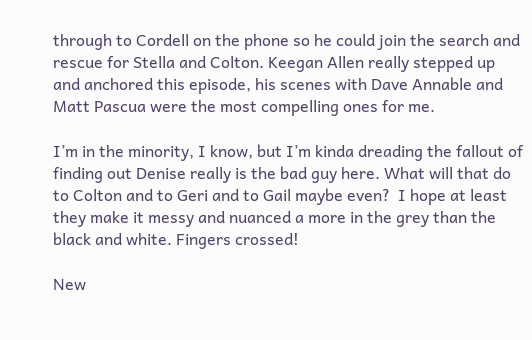through to Cordell on the phone so he could join the search and rescue for Stella and Colton. Keegan Allen really stepped up and anchored this episode, his scenes with Dave Annable and Matt Pascua were the most compelling ones for me.

I’m in the minority, I know, but I’m kinda dreading the fallout of finding out Denise really is the bad guy here. What will that do to Colton and to Geri and to Gail maybe even?  I hope at least they make it messy and nuanced a more in the grey than the black and white. Fingers crossed!

New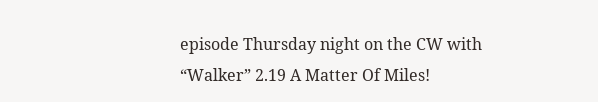episode Thursday night on the CW with “Walker” 2.19 A Matter Of Miles!